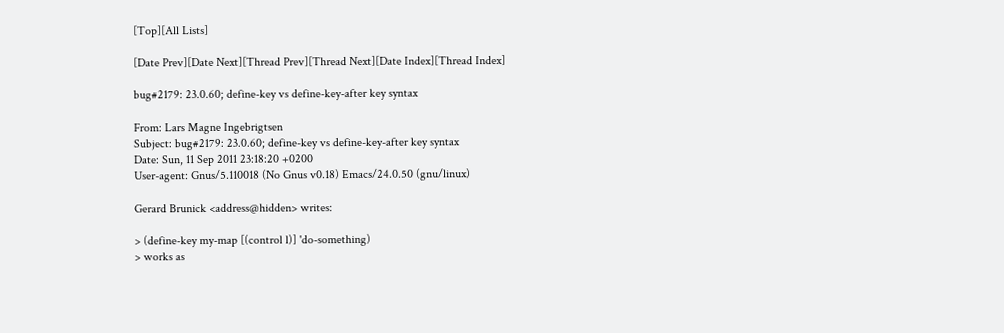[Top][All Lists]

[Date Prev][Date Next][Thread Prev][Thread Next][Date Index][Thread Index]

bug#2179: 23.0.60; define-key vs define-key-after key syntax

From: Lars Magne Ingebrigtsen
Subject: bug#2179: 23.0.60; define-key vs define-key-after key syntax
Date: Sun, 11 Sep 2011 23:18:20 +0200
User-agent: Gnus/5.110018 (No Gnus v0.18) Emacs/24.0.50 (gnu/linux)

Gerard Brunick <address@hidden> writes:

> (define-key my-map [(control l)] 'do-something)
> works as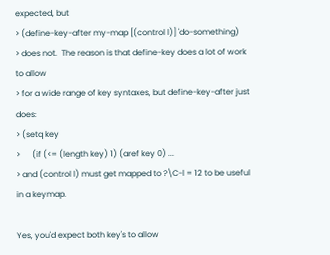expected, but
> (define-key-after my-map [(control l)] 'do-something)
> does not.  The reason is that define-key does a lot of work to allow
> for a wide range of key syntaxes, but define-key-after just does:
> (setq key
>      (if (<= (length key) 1) (aref key 0) ...
> and (control l) must get mapped to ?\C-l = 12 to be useful in a keymap.

Yes, you'd expect both key's to allow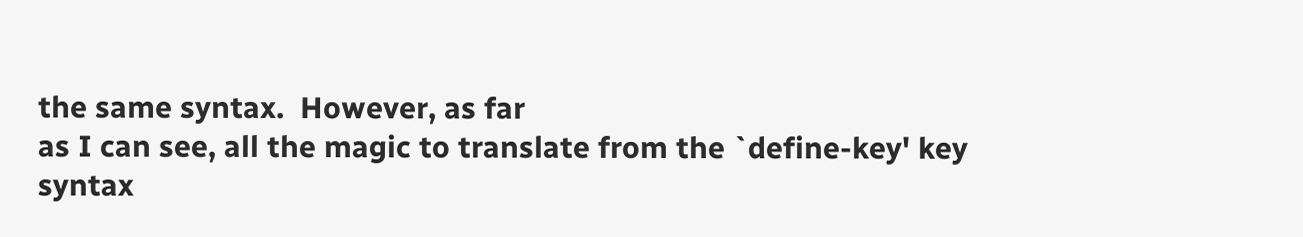the same syntax.  However, as far
as I can see, all the magic to translate from the `define-key' key
syntax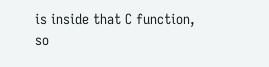is inside that C function, so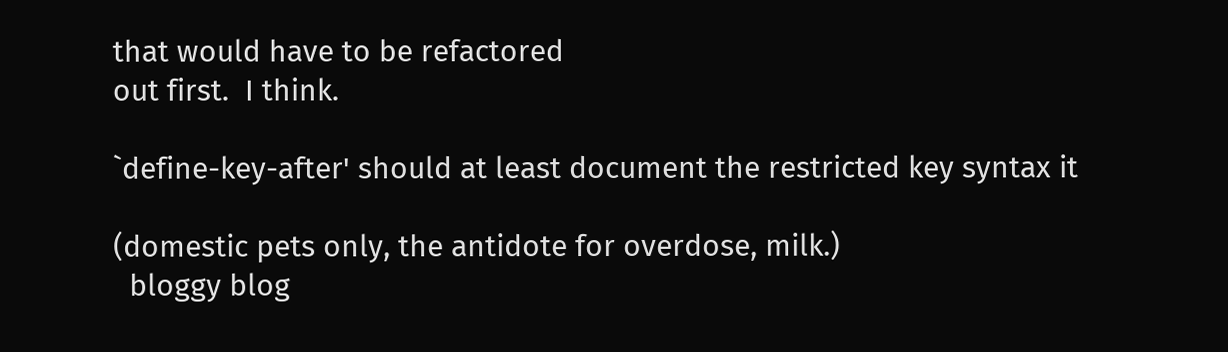that would have to be refactored
out first.  I think.

`define-key-after' should at least document the restricted key syntax it

(domestic pets only, the antidote for overdose, milk.)
  bloggy blog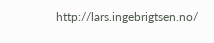http://lars.ingebrigtsen.no/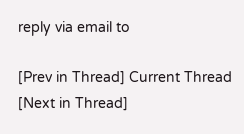reply via email to

[Prev in Thread] Current Thread [Next in Thread]